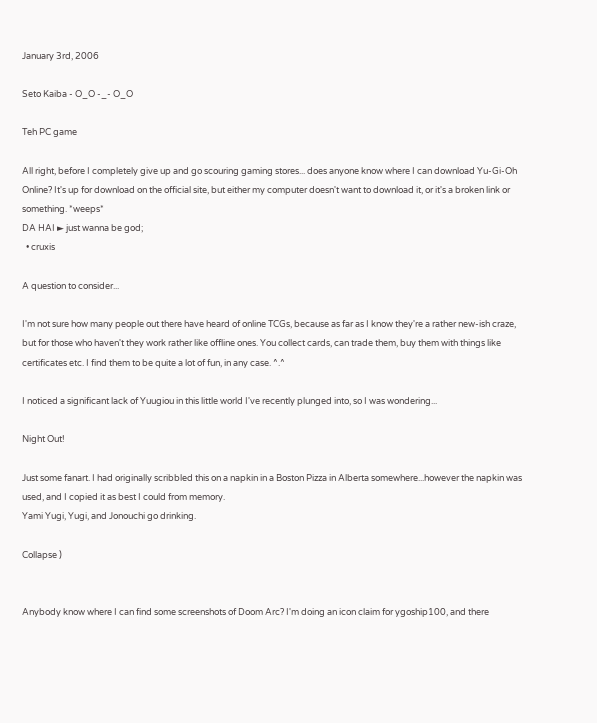January 3rd, 2006

Seto Kaiba - O_O -_- O_O

Teh PC game

All right, before I completely give up and go scouring gaming stores... does anyone know where I can download Yu-Gi-Oh Online? It's up for download on the official site, but either my computer doesn't want to download it, or it's a broken link or something. *weeps*
DA HAI ► just wanna be god;
  • cruxis

A question to consider...

I'm not sure how many people out there have heard of online TCGs, because as far as I know they're a rather new-ish craze, but for those who haven't they work rather like offline ones. You collect cards, can trade them, buy them with things like certificates etc. I find them to be quite a lot of fun, in any case. ^.^

I noticed a significant lack of Yuugiou in this little world I've recently plunged into, so I was wondering...

Night Out!

Just some fanart. I had originally scribbled this on a napkin in a Boston Pizza in Alberta somewhere...however the napkin was used, and I copied it as best I could from memory.
Yami Yugi, Yugi, and Jonouchi go drinking.

Collapse )


Anybody know where I can find some screenshots of Doom Arc? I'm doing an icon claim for ygoship100, and there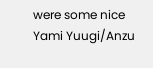were some nice Yami Yuugi/Anzu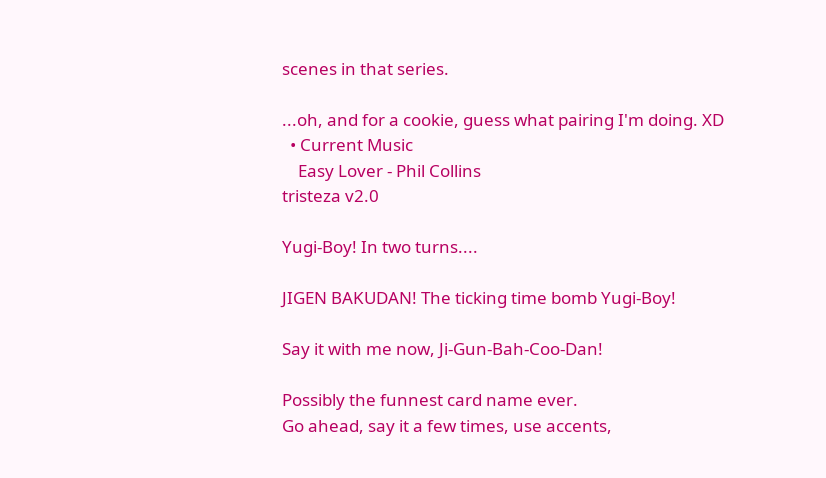scenes in that series.

...oh, and for a cookie, guess what pairing I'm doing. XD
  • Current Music
    Easy Lover - Phil Collins
tristeza v2.0

Yugi-Boy! In two turns....

JIGEN BAKUDAN! The ticking time bomb Yugi-Boy!

Say it with me now, Ji-Gun-Bah-Coo-Dan!

Possibly the funnest card name ever.
Go ahead, say it a few times, use accents,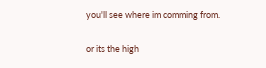you'll see where im comming from.

or its the high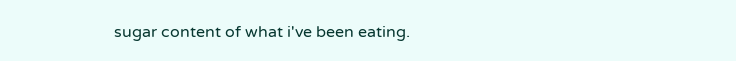sugar content of what i've been eating.